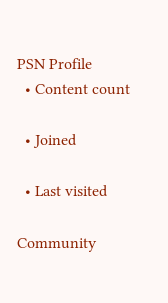PSN Profile
  • Content count

  • Joined

  • Last visited

Community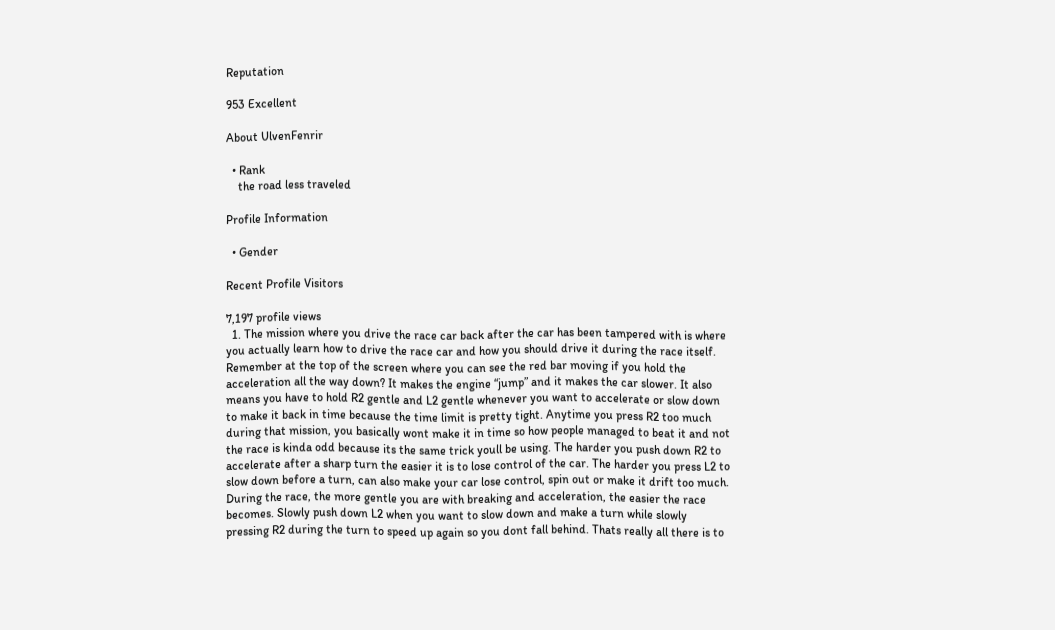Reputation

953 Excellent

About UlvenFenrir

  • Rank
    the road less traveled

Profile Information

  • Gender

Recent Profile Visitors

7,197 profile views
  1. The mission where you drive the race car back after the car has been tampered with is where you actually learn how to drive the race car and how you should drive it during the race itself. Remember at the top of the screen where you can see the red bar moving if you hold the acceleration all the way down? It makes the engine “jump” and it makes the car slower. It also means you have to hold R2 gentle and L2 gentle whenever you want to accelerate or slow down to make it back in time because the time limit is pretty tight. Anytime you press R2 too much during that mission, you basically wont make it in time so how people managed to beat it and not the race is kinda odd because its the same trick youll be using. The harder you push down R2 to accelerate after a sharp turn the easier it is to lose control of the car. The harder you press L2 to slow down before a turn, can also make your car lose control, spin out or make it drift too much. During the race, the more gentle you are with breaking and acceleration, the easier the race becomes. Slowly push down L2 when you want to slow down and make a turn while slowly pressing R2 during the turn to speed up again so you dont fall behind. Thats really all there is to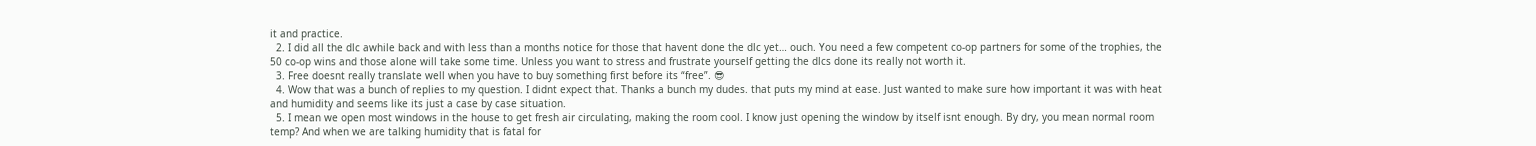it and practice.
  2. I did all the dlc awhile back and with less than a months notice for those that havent done the dlc yet… ouch. You need a few competent co-op partners for some of the trophies, the 50 co-op wins and those alone will take some time. Unless you want to stress and frustrate yourself getting the dlcs done its really not worth it.
  3. Free doesnt really translate well when you have to buy something first before its “free”. 😎
  4. Wow that was a bunch of replies to my question. I didnt expect that. Thanks a bunch my dudes. that puts my mind at ease. Just wanted to make sure how important it was with heat and humidity and seems like its just a case by case situation.
  5. I mean we open most windows in the house to get fresh air circulating, making the room cool. I know just opening the window by itself isnt enough. By dry, you mean normal room temp? And when we are talking humidity that is fatal for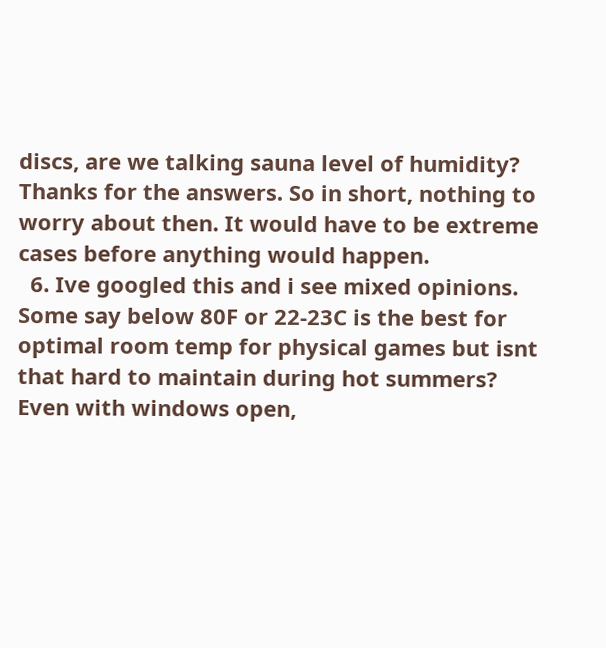discs, are we talking sauna level of humidity? Thanks for the answers. So in short, nothing to worry about then. It would have to be extreme cases before anything would happen.
  6. Ive googled this and i see mixed opinions. Some say below 80F or 22-23C is the best for optimal room temp for physical games but isnt that hard to maintain during hot summers? Even with windows open,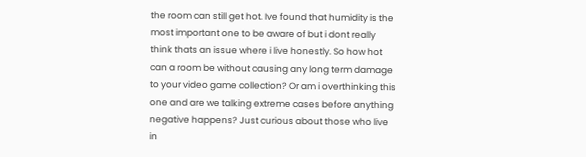the room can still get hot. Ive found that humidity is the most important one to be aware of but i dont really think thats an issue where i live honestly. So how hot can a room be without causing any long term damage to your video game collection? Or am i overthinking this one and are we talking extreme cases before anything negative happens? Just curious about those who live in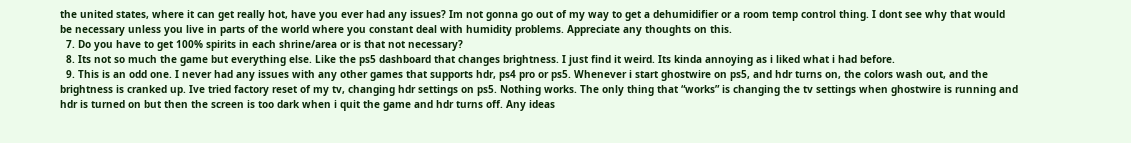the united states, where it can get really hot, have you ever had any issues? Im not gonna go out of my way to get a dehumidifier or a room temp control thing. I dont see why that would be necessary unless you live in parts of the world where you constant deal with humidity problems. Appreciate any thoughts on this.
  7. Do you have to get 100% spirits in each shrine/area or is that not necessary?
  8. Its not so much the game but everything else. Like the ps5 dashboard that changes brightness. I just find it weird. Its kinda annoying as i liked what i had before.
  9. This is an odd one. I never had any issues with any other games that supports hdr, ps4 pro or ps5. Whenever i start ghostwire on ps5, and hdr turns on, the colors wash out, and the brightness is cranked up. Ive tried factory reset of my tv, changing hdr settings on ps5. Nothing works. The only thing that “works” is changing the tv settings when ghostwire is running and hdr is turned on but then the screen is too dark when i quit the game and hdr turns off. Any ideas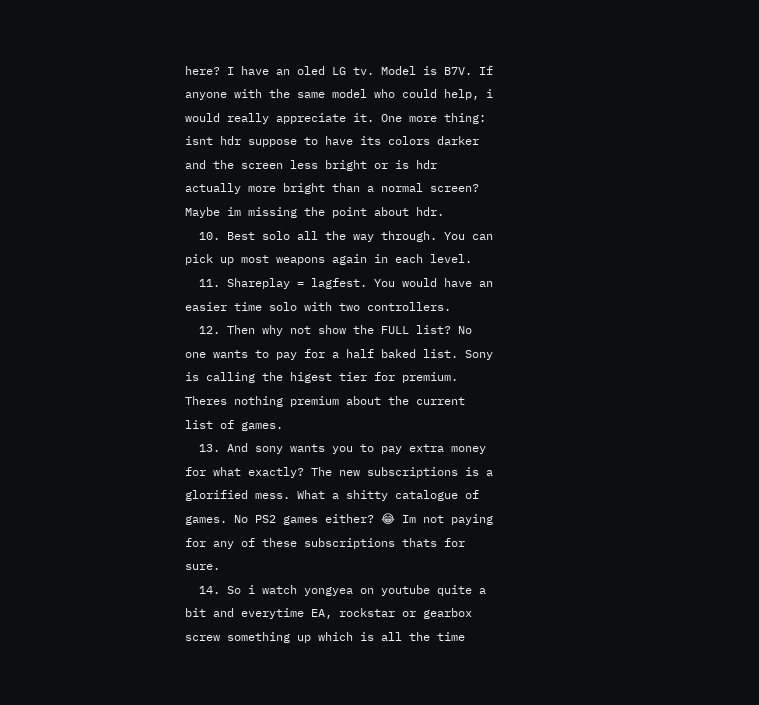here? I have an oled LG tv. Model is B7V. If anyone with the same model who could help, i would really appreciate it. One more thing: isnt hdr suppose to have its colors darker and the screen less bright or is hdr actually more bright than a normal screen? Maybe im missing the point about hdr.
  10. Best solo all the way through. You can pick up most weapons again in each level.
  11. Shareplay = lagfest. You would have an easier time solo with two controllers.
  12. Then why not show the FULL list? No one wants to pay for a half baked list. Sony is calling the higest tier for premium. Theres nothing premium about the current list of games.
  13. And sony wants you to pay extra money for what exactly? The new subscriptions is a glorified mess. What a shitty catalogue of games. No PS2 games either? 😂 Im not paying for any of these subscriptions thats for sure.
  14. So i watch yongyea on youtube quite a bit and everytime EA, rockstar or gearbox screw something up which is all the time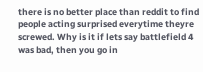there is no better place than reddit to find people acting surprised everytime theyre screwed. Why is it if lets say battlefield 4 was bad, then you go in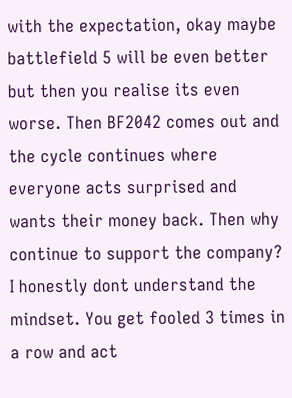with the expectation, okay maybe battlefield 5 will be even better but then you realise its even worse. Then BF2042 comes out and the cycle continues where everyone acts surprised and wants their money back. Then why continue to support the company? I honestly dont understand the mindset. You get fooled 3 times in a row and act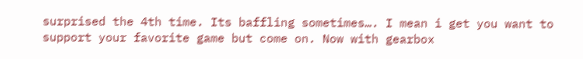surprised the 4th time. Its baffling sometimes…. I mean i get you want to support your favorite game but come on. Now with gearbox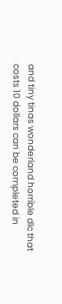and tiny tinas wonderland horrible dlc that costs 10 dollars can be completed in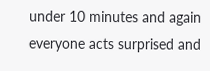under 10 minutes and again everyone acts surprised and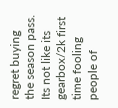regret buying the season pass. Its not like its gearbox/2k first time fooling people of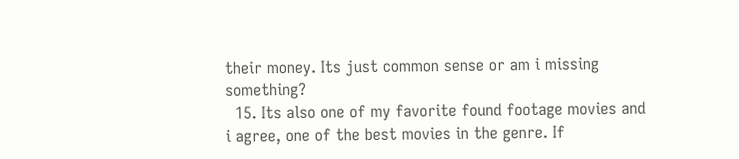their money. Its just common sense or am i missing something?
  15. Its also one of my favorite found footage movies and i agree, one of the best movies in the genre. If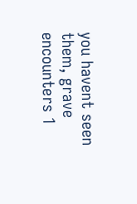you havent seen them, grave encounters 1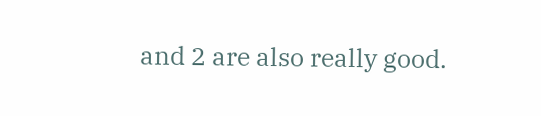and 2 are also really good.